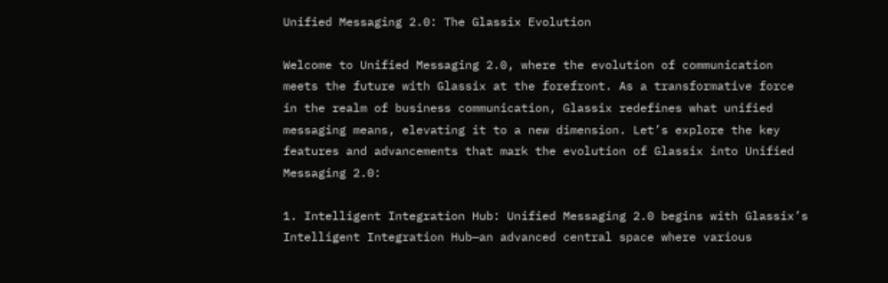Unified Messaging 2.0: The Glassix Evolution

Welcome to Unified Messaging 2.0, where the evolution of communication meets the future with Glassix at the forefront. As a transformative force in the realm of business communication, Glassix redefines what unified messaging means, elevating it to a new dimension. Let’s explore the key features and advancements that mark the evolution of Glassix into Unified Messaging 2.0:

1. Intelligent Integration Hub: Unified Messaging 2.0 begins with Glassix’s Intelligent Integration Hub—an advanced central space where various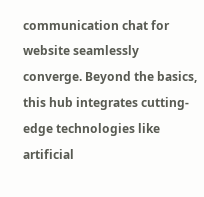communication chat for website seamlessly converge. Beyond the basics, this hub integrates cutting-edge technologies like artificial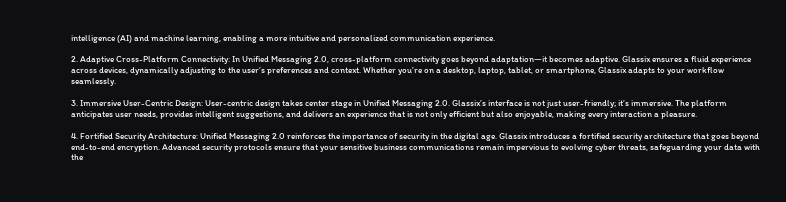intelligence (AI) and machine learning, enabling a more intuitive and personalized communication experience.

2. Adaptive Cross-Platform Connectivity: In Unified Messaging 2.0, cross-platform connectivity goes beyond adaptation—it becomes adaptive. Glassix ensures a fluid experience across devices, dynamically adjusting to the user’s preferences and context. Whether you’re on a desktop, laptop, tablet, or smartphone, Glassix adapts to your workflow seamlessly.

3. Immersive User-Centric Design: User-centric design takes center stage in Unified Messaging 2.0. Glassix’s interface is not just user-friendly; it’s immersive. The platform anticipates user needs, provides intelligent suggestions, and delivers an experience that is not only efficient but also enjoyable, making every interaction a pleasure.

4. Fortified Security Architecture: Unified Messaging 2.0 reinforces the importance of security in the digital age. Glassix introduces a fortified security architecture that goes beyond end-to-end encryption. Advanced security protocols ensure that your sensitive business communications remain impervious to evolving cyber threats, safeguarding your data with the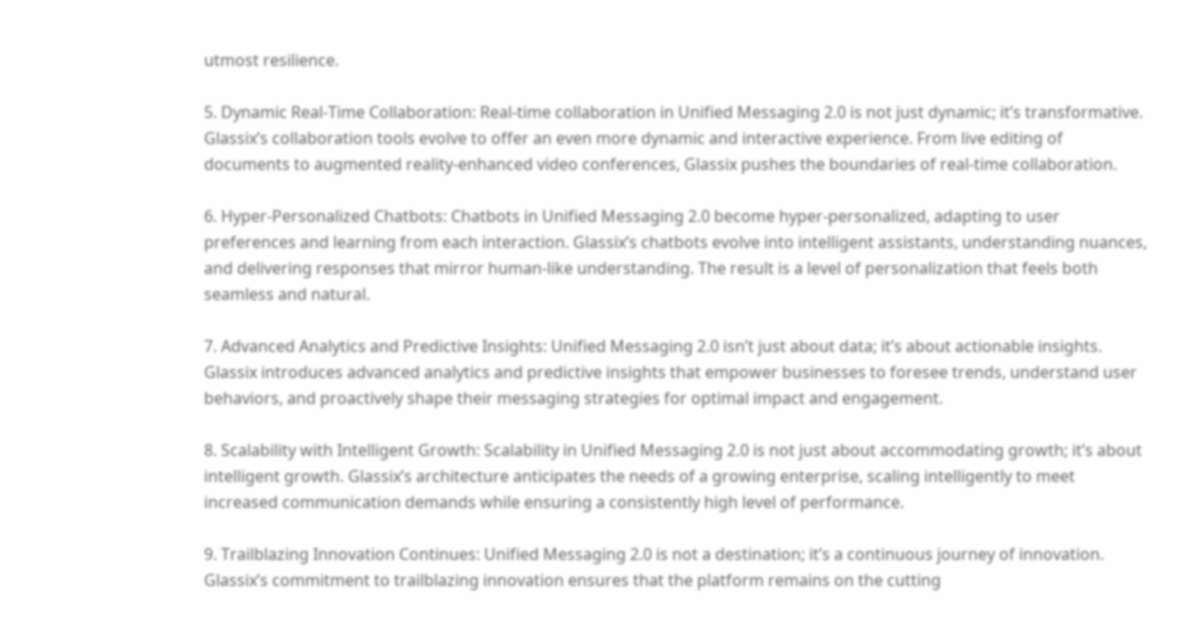utmost resilience.

5. Dynamic Real-Time Collaboration: Real-time collaboration in Unified Messaging 2.0 is not just dynamic; it’s transformative. Glassix’s collaboration tools evolve to offer an even more dynamic and interactive experience. From live editing of documents to augmented reality-enhanced video conferences, Glassix pushes the boundaries of real-time collaboration.

6. Hyper-Personalized Chatbots: Chatbots in Unified Messaging 2.0 become hyper-personalized, adapting to user preferences and learning from each interaction. Glassix’s chatbots evolve into intelligent assistants, understanding nuances, and delivering responses that mirror human-like understanding. The result is a level of personalization that feels both seamless and natural.

7. Advanced Analytics and Predictive Insights: Unified Messaging 2.0 isn’t just about data; it’s about actionable insights. Glassix introduces advanced analytics and predictive insights that empower businesses to foresee trends, understand user behaviors, and proactively shape their messaging strategies for optimal impact and engagement.

8. Scalability with Intelligent Growth: Scalability in Unified Messaging 2.0 is not just about accommodating growth; it’s about intelligent growth. Glassix’s architecture anticipates the needs of a growing enterprise, scaling intelligently to meet increased communication demands while ensuring a consistently high level of performance.

9. Trailblazing Innovation Continues: Unified Messaging 2.0 is not a destination; it’s a continuous journey of innovation. Glassix’s commitment to trailblazing innovation ensures that the platform remains on the cutting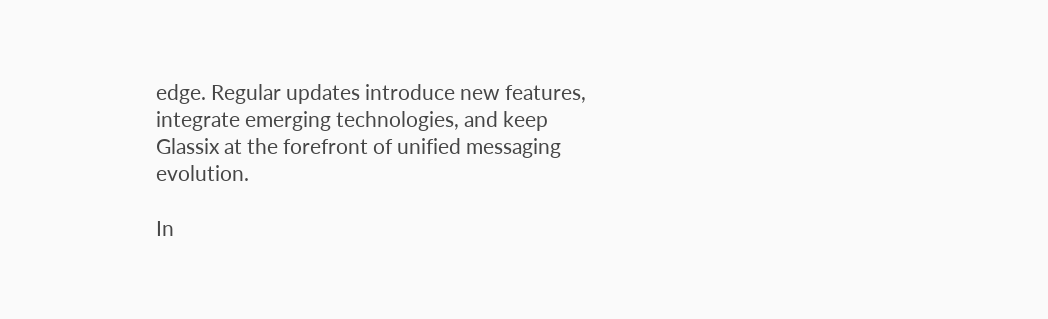edge. Regular updates introduce new features, integrate emerging technologies, and keep Glassix at the forefront of unified messaging evolution.

In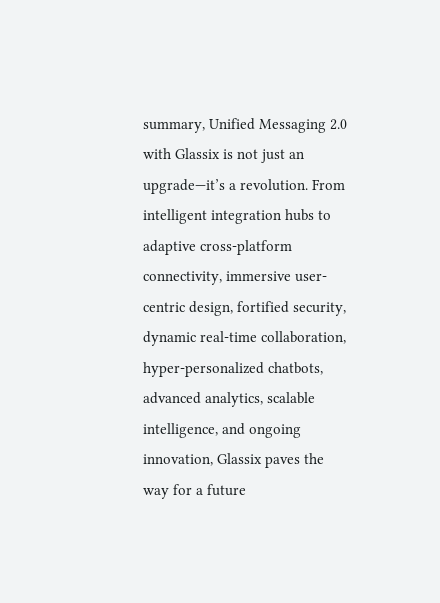summary, Unified Messaging 2.0 with Glassix is not just an upgrade—it’s a revolution. From intelligent integration hubs to adaptive cross-platform connectivity, immersive user-centric design, fortified security, dynamic real-time collaboration, hyper-personalized chatbots, advanced analytics, scalable intelligence, and ongoing innovation, Glassix paves the way for a future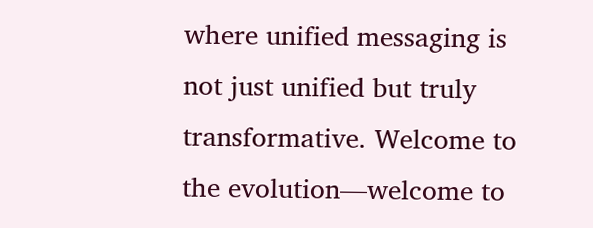where unified messaging is not just unified but truly transformative. Welcome to the evolution—welcome to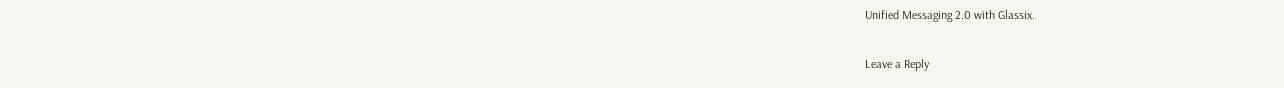Unified Messaging 2.0 with Glassix.

Leave a Reply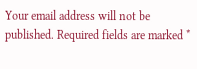Your email address will not be published. Required fields are marked *